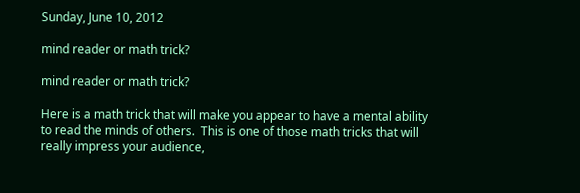Sunday, June 10, 2012

mind reader or math trick?

mind reader or math trick?

Here is a math trick that will make you appear to have a mental ability to read the minds of others.  This is one of those math tricks that will really impress your audience,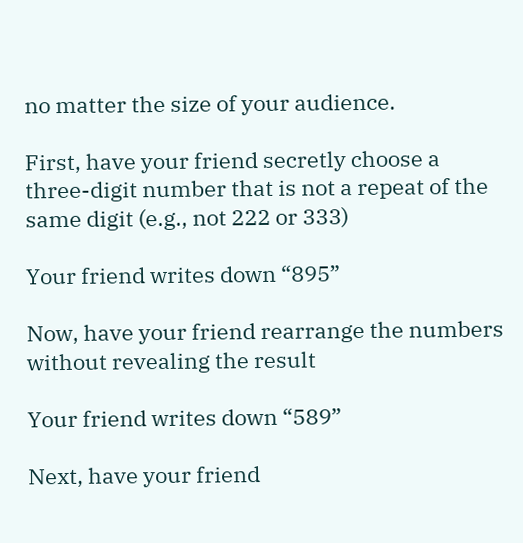no matter the size of your audience.

First, have your friend secretly choose a three-digit number that is not a repeat of the same digit (e.g., not 222 or 333)

Your friend writes down “895”

Now, have your friend rearrange the numbers without revealing the result

Your friend writes down “589”

Next, have your friend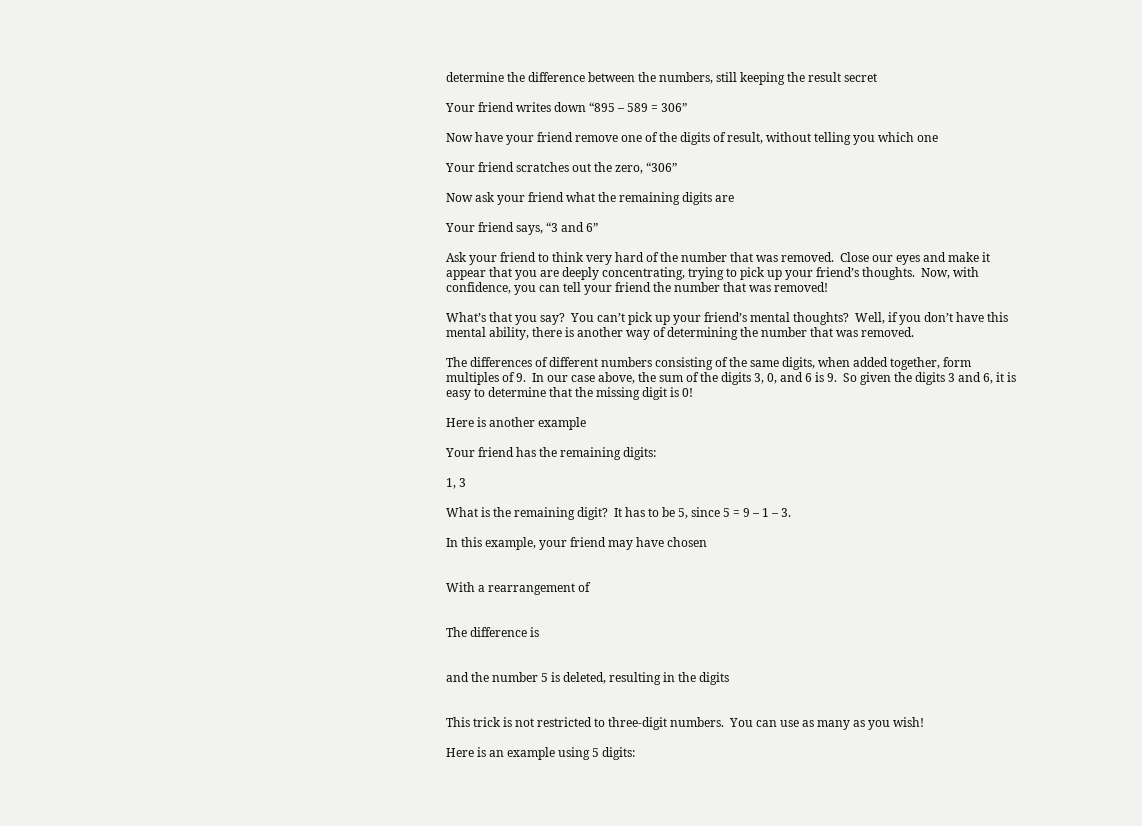determine the difference between the numbers, still keeping the result secret

Your friend writes down “895 – 589 = 306”

Now have your friend remove one of the digits of result, without telling you which one

Your friend scratches out the zero, “306”

Now ask your friend what the remaining digits are

Your friend says, “3 and 6”

Ask your friend to think very hard of the number that was removed.  Close our eyes and make it appear that you are deeply concentrating, trying to pick up your friend’s thoughts.  Now, with confidence, you can tell your friend the number that was removed!

What’s that you say?  You can’t pick up your friend’s mental thoughts?  Well, if you don’t have this mental ability, there is another way of determining the number that was removed.

The differences of different numbers consisting of the same digits, when added together, form multiples of 9.  In our case above, the sum of the digits 3, 0, and 6 is 9.  So given the digits 3 and 6, it is easy to determine that the missing digit is 0!

Here is another example

Your friend has the remaining digits:

1, 3

What is the remaining digit?  It has to be 5, since 5 = 9 – 1 – 3.

In this example, your friend may have chosen


With a rearrangement of


The difference is


and the number 5 is deleted, resulting in the digits


This trick is not restricted to three-digit numbers.  You can use as many as you wish!

Here is an example using 5 digits: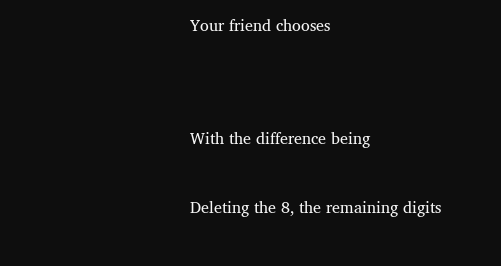Your friend chooses




With the difference being


Deleting the 8, the remaining digits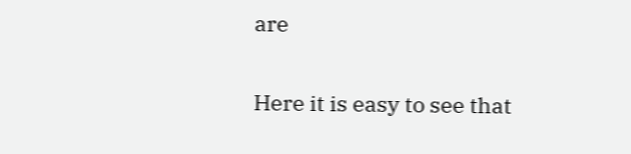are


Here it is easy to see that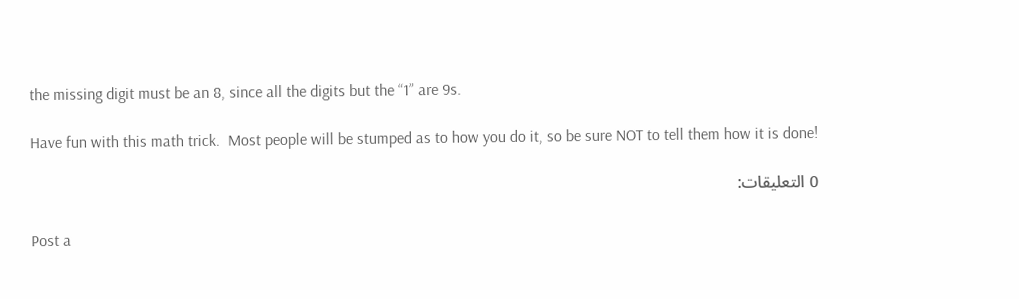the missing digit must be an 8, since all the digits but the “1” are 9s.

Have fun with this math trick.  Most people will be stumped as to how you do it, so be sure NOT to tell them how it is done!

0 التعليقات:

Post a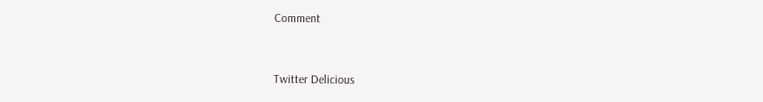Comment


Twitter Delicious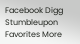Facebook Digg Stumbleupon Favorites More